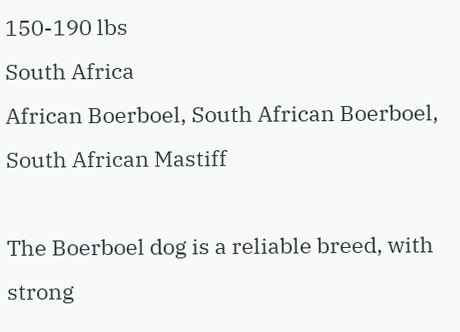150-190 lbs
South Africa
African Boerboel, South African Boerboel, South African Mastiff

The Boerboel dog is a reliable breed, with strong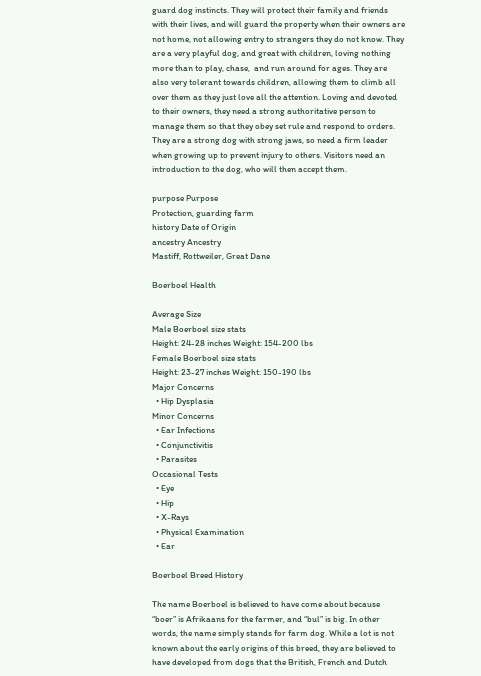guard dog instincts. They will protect their family and friends with their lives, and will guard the property when their owners are not home, not allowing entry to strangers they do not know. They are a very playful dog, and great with children, loving nothing more than to play, chase,  and run around for ages. They are also very tolerant towards children, allowing them to climb all over them as they just love all the attention. Loving and devoted to their owners, they need a strong authoritative person to manage them so that they obey set rule and respond to orders. They are a strong dog with strong jaws, so need a firm leader when growing up to prevent injury to others. Visitors need an introduction to the dog, who will then accept them.

purpose Purpose
Protection, guarding farm
history Date of Origin
ancestry Ancestry
Mastiff, Rottweiler, Great Dane

Boerboel Health

Average Size
Male Boerboel size stats
Height: 24-28 inches Weight: 154-200 lbs
Female Boerboel size stats
Height: 23-27 inches Weight: 150-190 lbs
Major Concerns
  • Hip Dysplasia
Minor Concerns
  • Ear Infections
  • Conjunctivitis
  • Parasites
Occasional Tests
  • Eye
  • Hip
  • X-Rays
  • Physical Examination
  • Ear

Boerboel Breed History

The name Boerboel is believed to have come about because “boer” is Afrikaans for the farmer, and “bul” is big. In other words, the name simply stands for farm dog. While a lot is not known about the early origins of this breed, they are believed to have developed from dogs that the British, French and Dutch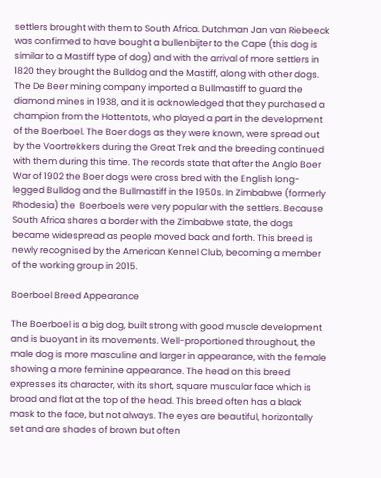settlers brought with them to South Africa. Dutchman Jan van Riebeeck was confirmed to have bought a bullenbijter to the Cape (this dog is similar to a Mastiff type of dog) and with the arrival of more settlers in 1820 they brought the Bulldog and the Mastiff, along with other dogs. The De Beer mining company imported a Bullmastiff to guard the diamond mines in 1938, and it is acknowledged that they purchased a champion from the Hottentots, who played a part in the development of the Boerboel. The Boer dogs as they were known, were spread out by the Voortrekkers during the Great Trek and the breeding continued with them during this time. The records state that after the Anglo Boer War of 1902 the Boer dogs were cross bred with the English long-legged Bulldog and the Bullmastiff in the 1950s. In Zimbabwe (formerly Rhodesia) the  Boerboels were very popular with the settlers. Because South Africa shares a border with the Zimbabwe state, the dogs became widespread as people moved back and forth. This breed is newly recognised by the American Kennel Club, becoming a member of the working group in 2015.

Boerboel Breed Appearance

The Boerboel is a big dog, built strong with good muscle development and is buoyant in its movements. Well-proportioned throughout, the male dog is more masculine and larger in appearance, with the female showing a more feminine appearance. The head on this breed expresses its character, with its short, square muscular face which is broad and flat at the top of the head. This breed often has a black mask to the face, but not always. The eyes are beautiful, horizontally set and are shades of brown but often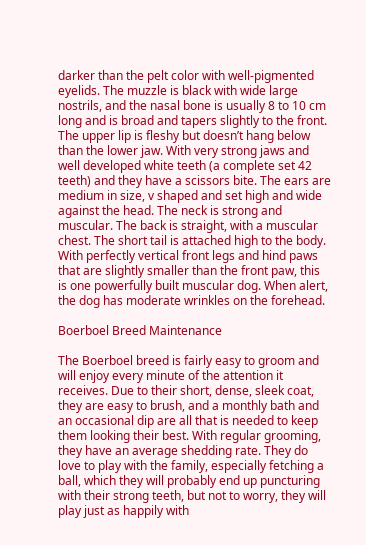darker than the pelt color with well-pigmented eyelids. The muzzle is black with wide large nostrils, and the nasal bone is usually 8 to 10 cm long and is broad and tapers slightly to the front. The upper lip is fleshy but doesn’t hang below than the lower jaw. With very strong jaws and well developed white teeth (a complete set 42 teeth) and they have a scissors bite. The ears are medium in size, v shaped and set high and wide against the head. The neck is strong and muscular. The back is straight, with a muscular chest. The short tail is attached high to the body. With perfectly vertical front legs and hind paws that are slightly smaller than the front paw, this is one powerfully built muscular dog. When alert, the dog has moderate wrinkles on the forehead.

Boerboel Breed Maintenance

The Boerboel breed is fairly easy to groom and will enjoy every minute of the attention it receives. Due to their short, dense, sleek coat, they are easy to brush, and a monthly bath and an occasional dip are all that is needed to keep them looking their best. With regular grooming, they have an average shedding rate. They do love to play with the family, especially fetching a ball, which they will probably end up puncturing with their strong teeth, but not to worry, they will play just as happily with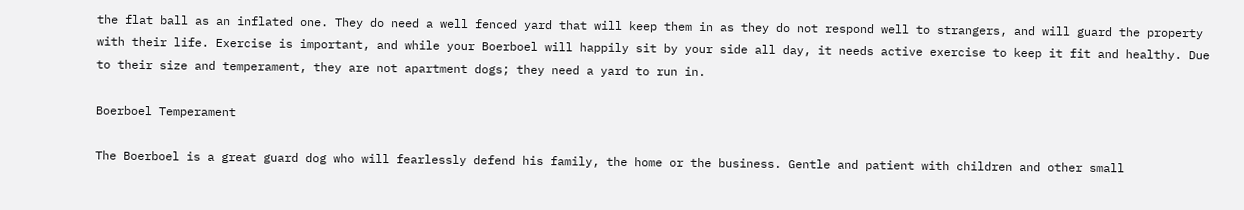the flat ball as an inflated one. They do need a well fenced yard that will keep them in as they do not respond well to strangers, and will guard the property with their life. Exercise is important, and while your Boerboel will happily sit by your side all day, it needs active exercise to keep it fit and healthy. Due to their size and temperament, they are not apartment dogs; they need a yard to run in.

Boerboel Temperament

The Boerboel is a great guard dog who will fearlessly defend his family, the home or the business. Gentle and patient with children and other small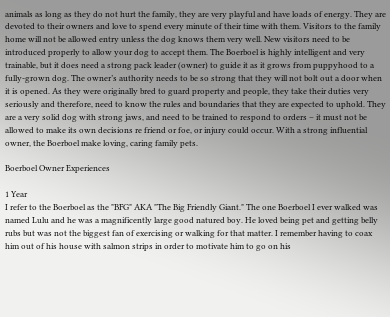animals as long as they do not hurt the family, they are very playful and have loads of energy. They are devoted to their owners and love to spend every minute of their time with them. Visitors to the family home will not be allowed entry unless the dog knows them very well. New visitors need to be introduced properly to allow your dog to accept them. The Boerboel is highly intelligent and very trainable, but it does need a strong pack leader (owner) to guide it as it grows from puppyhood to a fully-grown dog. The owner’s authority needs to be so strong that they will not bolt out a door when it is opened. As they were originally bred to guard property and people, they take their duties very seriously and therefore, need to know the rules and boundaries that they are expected to uphold. They are a very solid dog with strong jaws, and need to be trained to respond to orders – it must not be allowed to make its own decisions re friend or foe, or injury could occur. With a strong influential owner, the Boerboel make loving, caring family pets.

Boerboel Owner Experiences

1 Year
I refer to the Boerboel as the "BFG" AKA "The Big Friendly Giant." The one Boerboel I ever walked was named Lulu and he was a magnificently large good natured boy. He loved being pet and getting belly rubs but was not the biggest fan of exercising or walking for that matter. I remember having to coax him out of his house with salmon strips in order to motivate him to go on his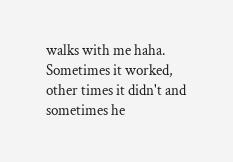walks with me haha. Sometimes it worked, other times it didn't and sometimes he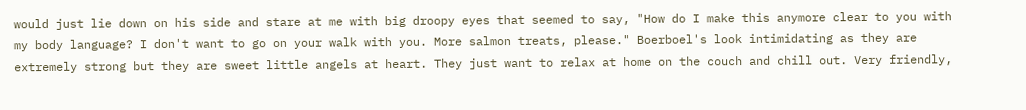would just lie down on his side and stare at me with big droopy eyes that seemed to say, "How do I make this anymore clear to you with my body language? I don't want to go on your walk with you. More salmon treats, please." Boerboel's look intimidating as they are extremely strong but they are sweet little angels at heart. They just want to relax at home on the couch and chill out. Very friendly,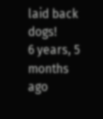laid back dogs!
6 years, 5 months ago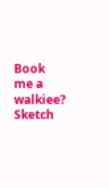Book me a walkiee?
Sketch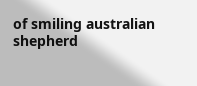of smiling australian shepherd